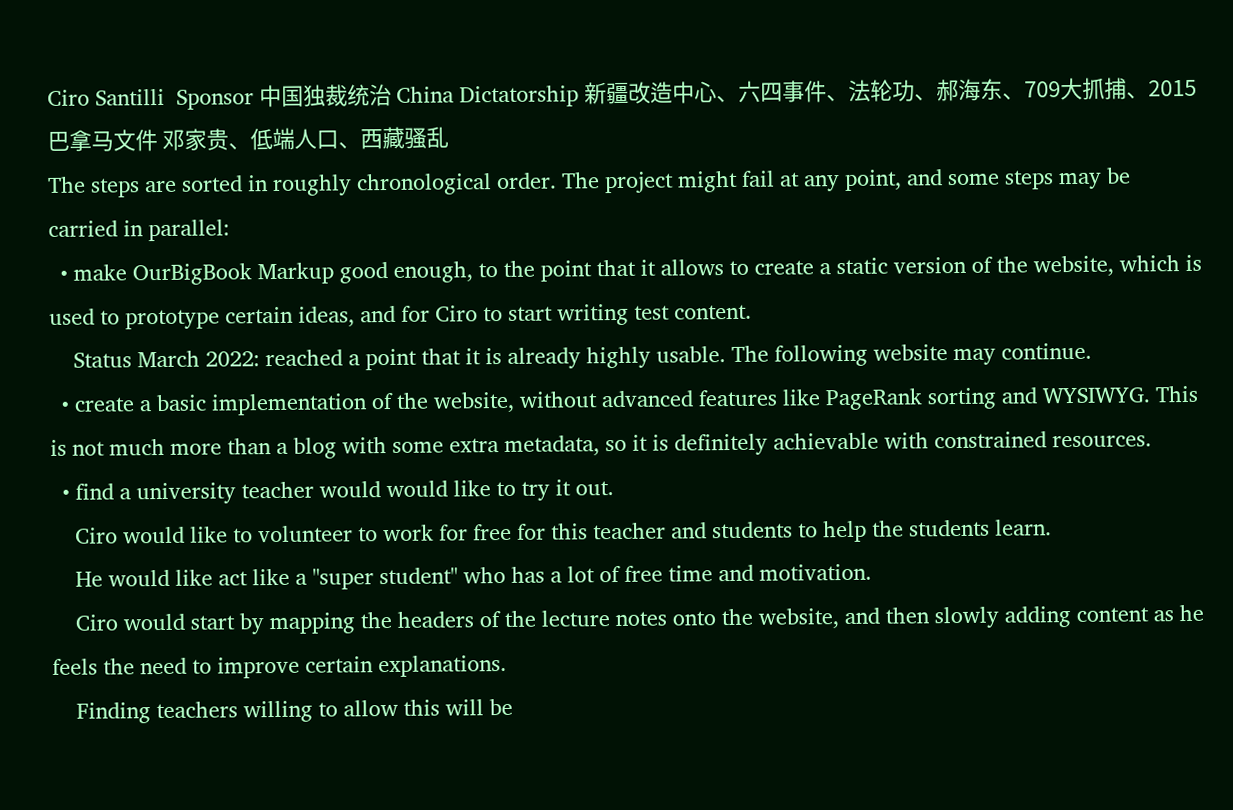Ciro Santilli  Sponsor 中国独裁统治 China Dictatorship 新疆改造中心、六四事件、法轮功、郝海东、709大抓捕、2015巴拿马文件 邓家贵、低端人口、西藏骚乱
The steps are sorted in roughly chronological order. The project might fail at any point, and some steps may be carried in parallel:
  • make OurBigBook Markup good enough, to the point that it allows to create a static version of the website, which is used to prototype certain ideas, and for Ciro to start writing test content.
    Status March 2022: reached a point that it is already highly usable. The following website may continue.
  • create a basic implementation of the website, without advanced features like PageRank sorting and WYSIWYG. This is not much more than a blog with some extra metadata, so it is definitely achievable with constrained resources.
  • find a university teacher would would like to try it out.
    Ciro would like to volunteer to work for free for this teacher and students to help the students learn.
    He would like act like a "super student" who has a lot of free time and motivation.
    Ciro would start by mapping the headers of the lecture notes onto the website, and then slowly adding content as he feels the need to improve certain explanations.
    Finding teachers willing to allow this will be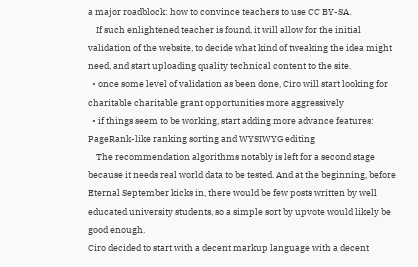a major roadblock: how to convince teachers to use CC BY-SA.
    If such enlightened teacher is found, it will allow for the initial validation of the website, to decide what kind of tweaking the idea might need, and start uploading quality technical content to the site.
  • once some level of validation as been done, Ciro will start looking for charitable charitable grant opportunities more aggressively
  • if things seem to be working, start adding more advance features: PageRank-like ranking sorting and WYSIWYG editing
    The recommendation algorithms notably is left for a second stage because it needs real world data to be tested. And at the beginning, before Eternal September kicks in, there would be few posts written by well educated university students, so a simple sort by upvote would likely be good enough.
Ciro decided to start with a decent markup language with a decent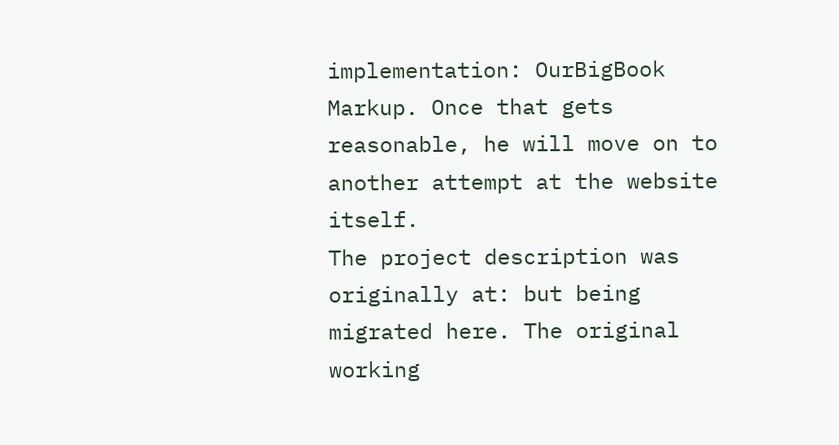implementation: OurBigBook Markup. Once that gets reasonable, he will move on to another attempt at the website itself.
The project description was originally at: but being migrated here. The original working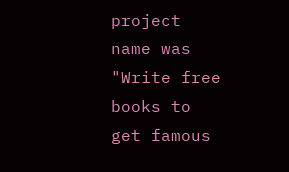project name was "Write free books to get famous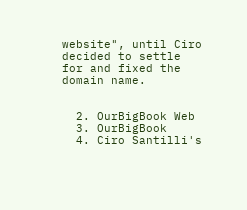website", until Ciro decided to settle for and fixed the domain name.


  2. OurBigBook Web
  3. OurBigBook
  4. Ciro Santilli's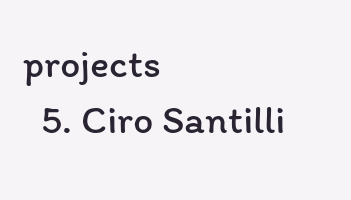projects
  5. Ciro Santilli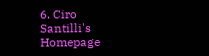6. Ciro Santilli's Homepage